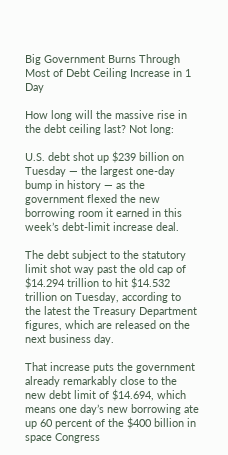Big Government Burns Through Most of Debt Ceiling Increase in 1 Day

How long will the massive rise in the debt ceiling last? Not long:

U.S. debt shot up $239 billion on Tuesday — the largest one-day bump in history — as the government flexed the new borrowing room it earned in this week’s debt-limit increase deal.

The debt subject to the statutory limit shot way past the old cap of $14.294 trillion to hit $14.532 trillion on Tuesday, according to the latest the Treasury Department figures, which are released on the next business day.

That increase puts the government already remarkably close to the new debt limit of $14.694, which means one day’s new borrowing ate up 60 percent of the $400 billion in space Congress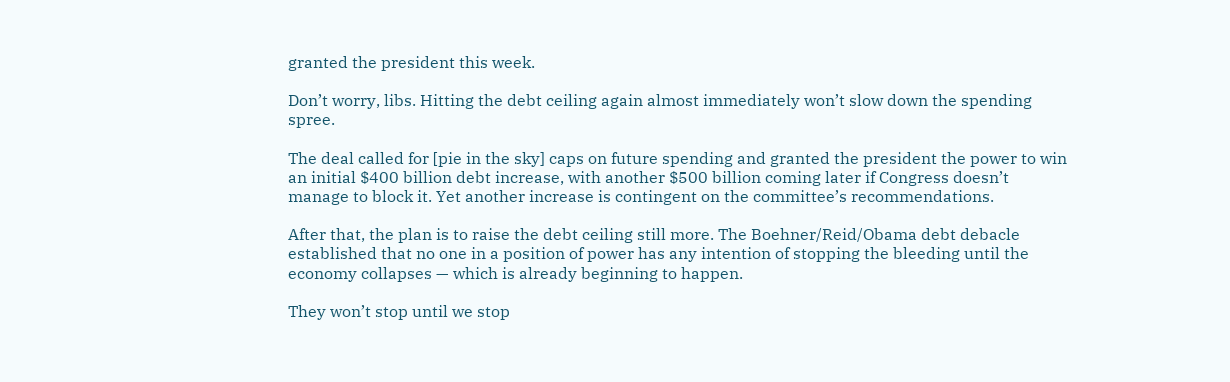granted the president this week.

Don’t worry, libs. Hitting the debt ceiling again almost immediately won’t slow down the spending spree.

The deal called for [pie in the sky] caps on future spending and granted the president the power to win an initial $400 billion debt increase, with another $500 billion coming later if Congress doesn’t manage to block it. Yet another increase is contingent on the committee’s recommendations.

After that, the plan is to raise the debt ceiling still more. The Boehner/Reid/Obama debt debacle established that no one in a position of power has any intention of stopping the bleeding until the economy collapses — which is already beginning to happen.

They won’t stop until we stop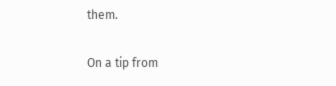them.

On a tip from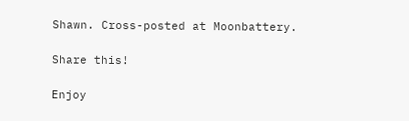Shawn. Cross-posted at Moonbattery.

Share this!

Enjoy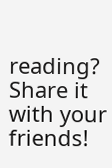reading? Share it with your friends!